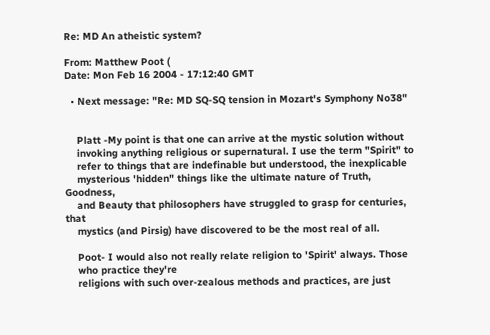Re: MD An atheistic system?

From: Matthew Poot (
Date: Mon Feb 16 2004 - 17:12:40 GMT

  • Next message: "Re: MD SQ-SQ tension in Mozart's Symphony No38"


    Platt -My point is that one can arrive at the mystic solution without
    invoking anything religious or supernatural. I use the term "Spirit" to
    refer to things that are indefinable but understood, the inexplicable
    mysterious 'hidden" things like the ultimate nature of Truth, Goodness,
    and Beauty that philosophers have struggled to grasp for centuries, that
    mystics (and Pirsig) have discovered to be the most real of all.

    Poot- I would also not really relate religion to 'Spirit' always. Those
    who practice they're
    religions with such over-zealous methods and practices, are just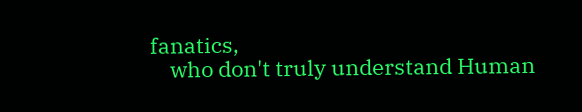fanatics,
    who don't truly understand Human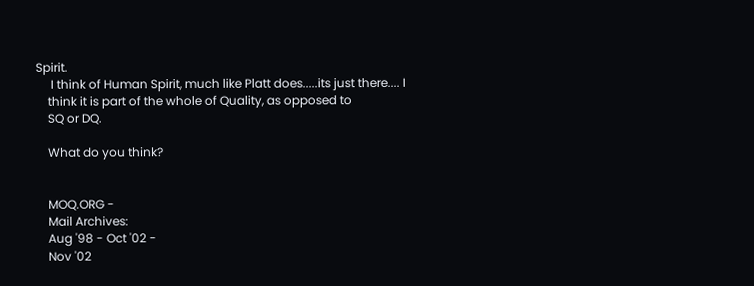Spirit.
     I think of Human Spirit, much like Platt does.....its just there.... I
    think it is part of the whole of Quality, as opposed to
    SQ or DQ.

    What do you think?


    MOQ.ORG -
    Mail Archives:
    Aug '98 - Oct '02 -
    Nov '02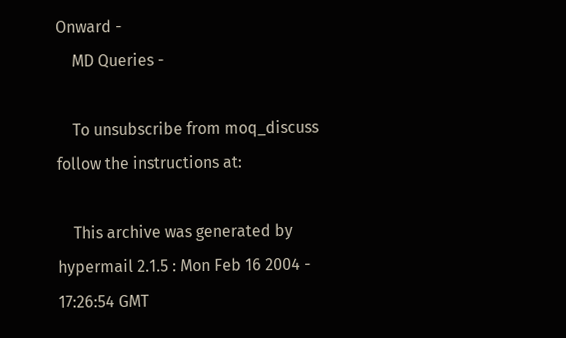Onward -
    MD Queries -

    To unsubscribe from moq_discuss follow the instructions at:

    This archive was generated by hypermail 2.1.5 : Mon Feb 16 2004 - 17:26:54 GMT